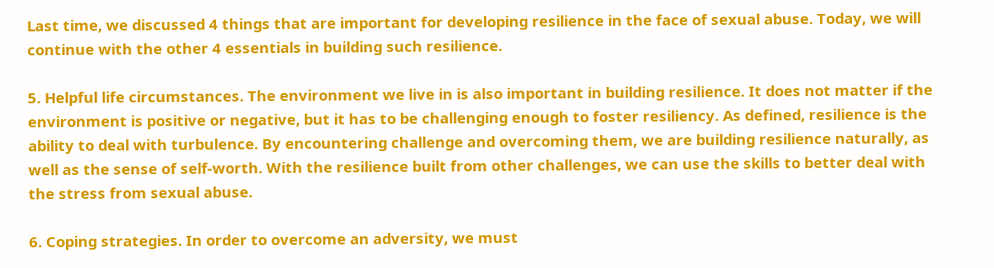Last time, we discussed 4 things that are important for developing resilience in the face of sexual abuse. Today, we will continue with the other 4 essentials in building such resilience.

5. Helpful life circumstances. The environment we live in is also important in building resilience. It does not matter if the environment is positive or negative, but it has to be challenging enough to foster resiliency. As defined, resilience is the ability to deal with turbulence. By encountering challenge and overcoming them, we are building resilience naturally, as well as the sense of self-worth. With the resilience built from other challenges, we can use the skills to better deal with the stress from sexual abuse.

6. Coping strategies. In order to overcome an adversity, we must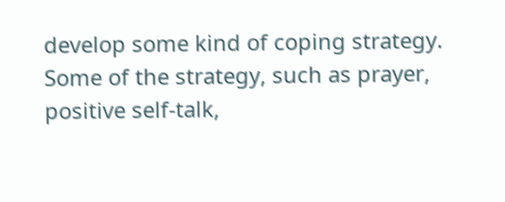develop some kind of coping strategy. Some of the strategy, such as prayer, positive self-talk,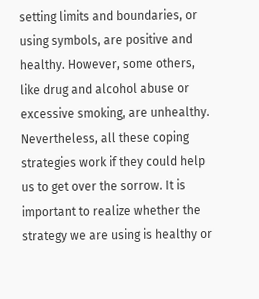setting limits and boundaries, or using symbols, are positive and healthy. However, some others, like drug and alcohol abuse or excessive smoking, are unhealthy. Nevertheless, all these coping strategies work if they could help us to get over the sorrow. It is important to realize whether the strategy we are using is healthy or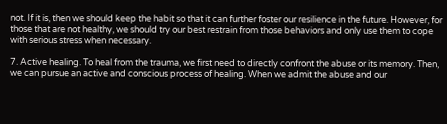not. If it is, then we should keep the habit so that it can further foster our resilience in the future. However, for those that are not healthy, we should try our best restrain from those behaviors and only use them to cope with serious stress when necessary.

7. Active healing. To heal from the trauma, we first need to directly confront the abuse or its memory. Then, we can pursue an active and conscious process of healing. When we admit the abuse and our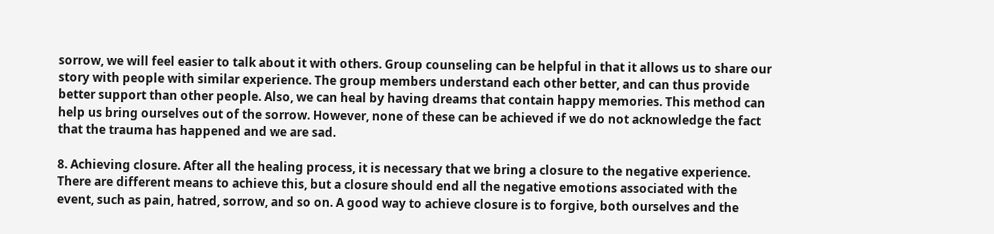sorrow, we will feel easier to talk about it with others. Group counseling can be helpful in that it allows us to share our story with people with similar experience. The group members understand each other better, and can thus provide better support than other people. Also, we can heal by having dreams that contain happy memories. This method can help us bring ourselves out of the sorrow. However, none of these can be achieved if we do not acknowledge the fact that the trauma has happened and we are sad.

8. Achieving closure. After all the healing process, it is necessary that we bring a closure to the negative experience. There are different means to achieve this, but a closure should end all the negative emotions associated with the event, such as pain, hatred, sorrow, and so on. A good way to achieve closure is to forgive, both ourselves and the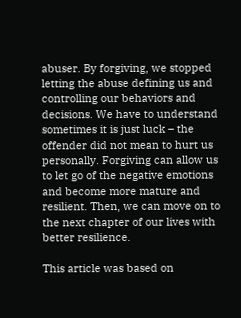abuser. By forgiving, we stopped letting the abuse defining us and controlling our behaviors and decisions. We have to understand sometimes it is just luck – the offender did not mean to hurt us personally. Forgiving can allow us to let go of the negative emotions and become more mature and resilient. Then, we can move on to the next chapter of our lives with better resilience.

This article was based on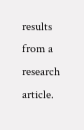results from a research article.